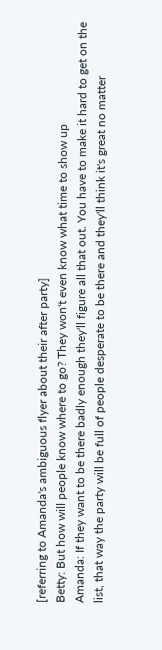[referring to Amanda's ambiguous flyer about their after party]
Betty: But how will people know where to go? They won't even know what time to show up
Amanda: If they want to be there badly enough they'll figure all that out. You have to make it hard to get on the list, that way the party will be full of people desperate to be there and they'll think it's great no matter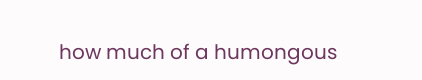how much of a humongous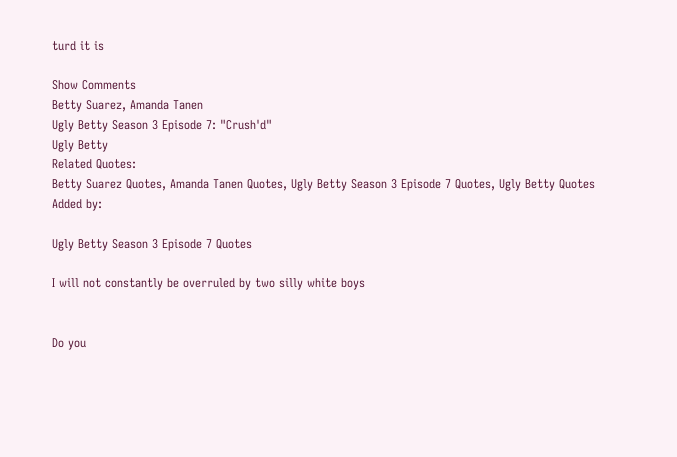turd it is

Show Comments
Betty Suarez, Amanda Tanen
Ugly Betty Season 3 Episode 7: "Crush'd"
Ugly Betty
Related Quotes:
Betty Suarez Quotes, Amanda Tanen Quotes, Ugly Betty Season 3 Episode 7 Quotes, Ugly Betty Quotes
Added by:

Ugly Betty Season 3 Episode 7 Quotes

I will not constantly be overruled by two silly white boys


Do you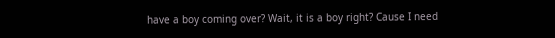have a boy coming over? Wait, it is a boy right? Cause I need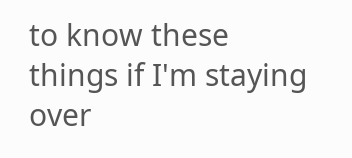to know these things if I'm staying over